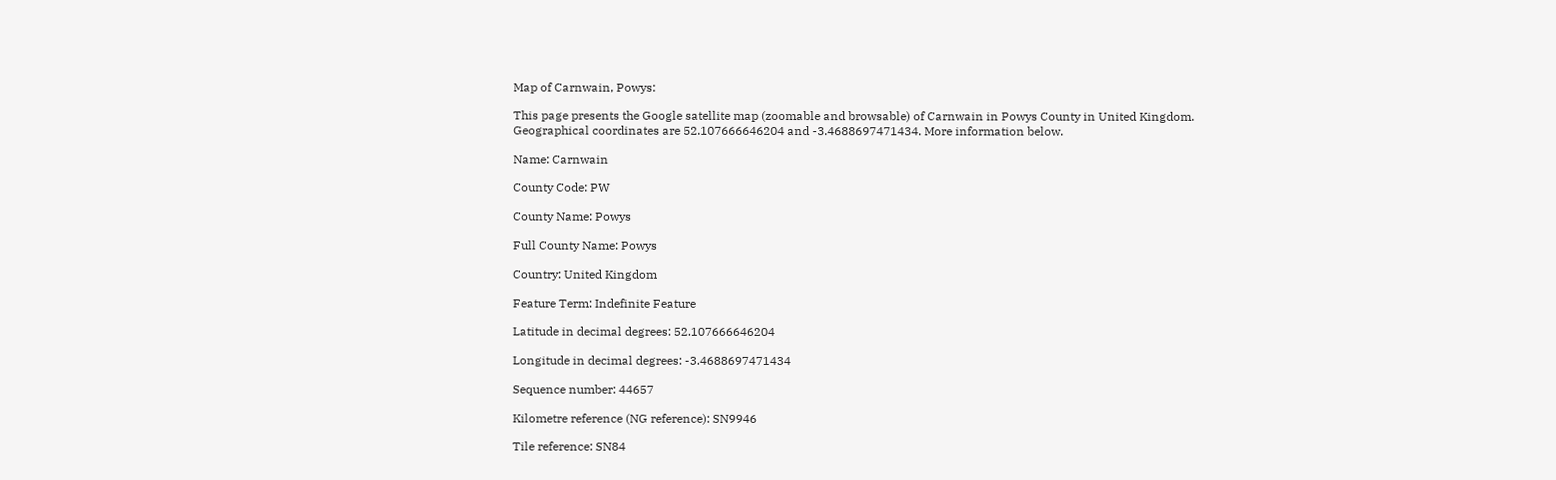Map of Carnwain, Powys:

This page presents the Google satellite map (zoomable and browsable) of Carnwain in Powys County in United Kingdom.
Geographical coordinates are 52.107666646204 and -3.4688697471434. More information below.

Name: Carnwain

County Code: PW

County Name: Powys

Full County Name: Powys

Country: United Kingdom

Feature Term: Indefinite Feature

Latitude in decimal degrees: 52.107666646204

Longitude in decimal degrees: -3.4688697471434

Sequence number: 44657

Kilometre reference (NG reference): SN9946

Tile reference: SN84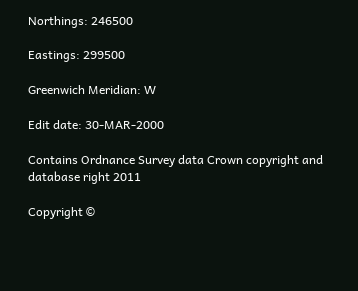Northings: 246500

Eastings: 299500

Greenwich Meridian: W

Edit date: 30-MAR-2000

Contains Ordnance Survey data Crown copyright and database right 2011

Copyright ©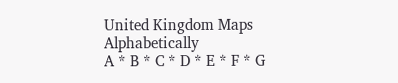United Kingdom Maps Alphabetically
A * B * C * D * E * F * G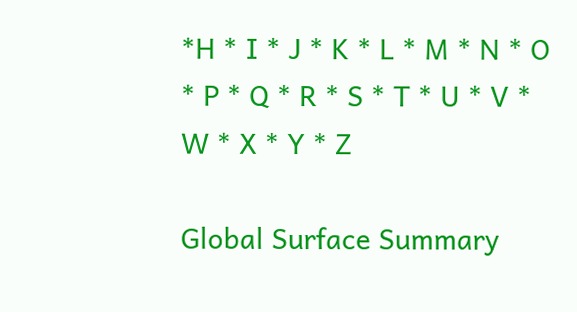*H * I * J * K * L * M * N * O * P * Q * R * S * T * U * V * W * X * Y * Z

Global Surface Summary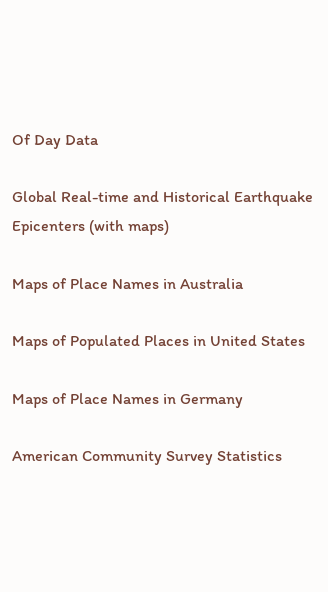Of Day Data

Global Real-time and Historical Earthquake Epicenters (with maps)

Maps of Place Names in Australia

Maps of Populated Places in United States

Maps of Place Names in Germany

American Community Survey Statistics